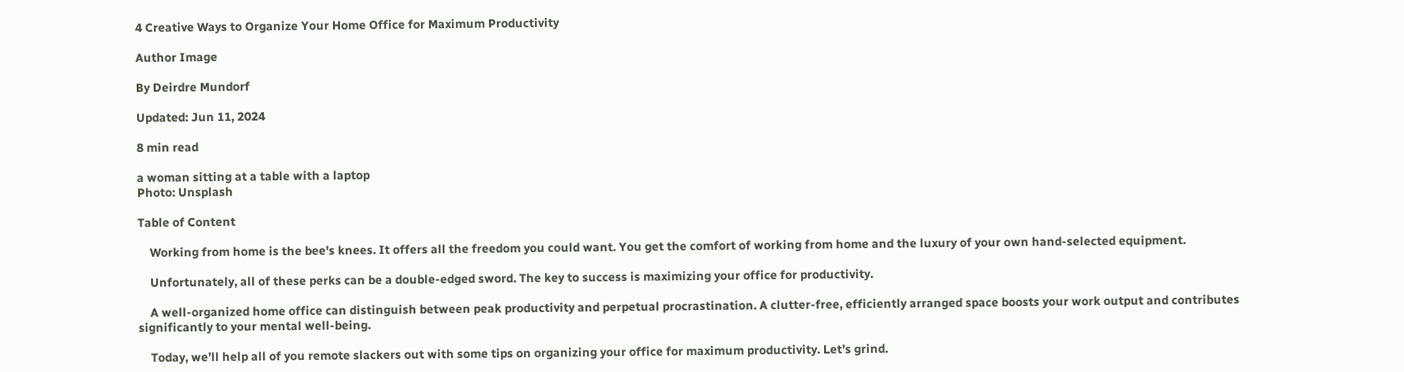4 Creative Ways to Organize Your Home Office for Maximum Productivity

Author Image

By Deirdre Mundorf

Updated: Jun 11, 2024

8 min read

a woman sitting at a table with a laptop
Photo: Unsplash

Table of Content

    Working from home is the bee's knees. It offers all the freedom you could want. You get the comfort of working from home and the luxury of your own hand-selected equipment.

    Unfortunately, all of these perks can be a double-edged sword. The key to success is maximizing your office for productivity.

    A well-organized home office can distinguish between peak productivity and perpetual procrastination. A clutter-free, efficiently arranged space boosts your work output and contributes significantly to your mental well-being.

    Today, we’ll help all of you remote slackers out with some tips on organizing your office for maximum productivity. Let’s grind.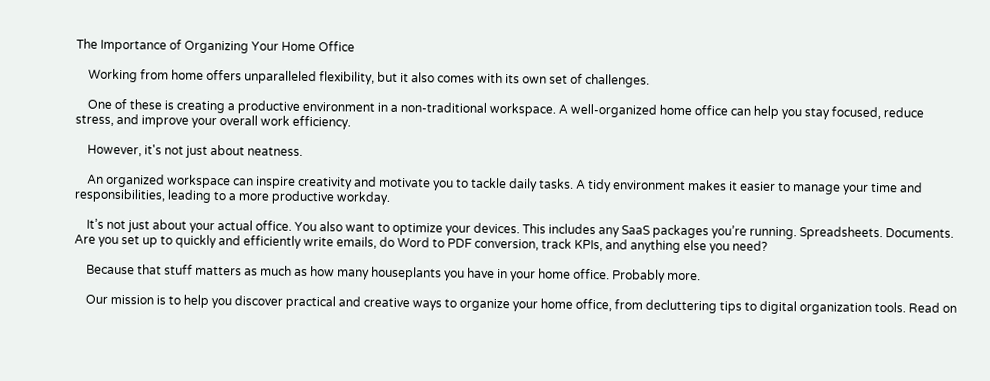The Importance of Organizing Your Home Office

    Working from home offers unparalleled flexibility, but it also comes with its own set of challenges.

    One of these is creating a productive environment in a non-traditional workspace. A well-organized home office can help you stay focused, reduce stress, and improve your overall work efficiency.

    However, it's not just about neatness.

    An organized workspace can inspire creativity and motivate you to tackle daily tasks. A tidy environment makes it easier to manage your time and responsibilities, leading to a more productive workday.

    It’s not just about your actual office. You also want to optimize your devices. This includes any SaaS packages you’re running. Spreadsheets. Documents. Are you set up to quickly and efficiently write emails, do Word to PDF conversion, track KPIs, and anything else you need?

    Because that stuff matters as much as how many houseplants you have in your home office. Probably more.

    Our mission is to help you discover practical and creative ways to organize your home office, from decluttering tips to digital organization tools. Read on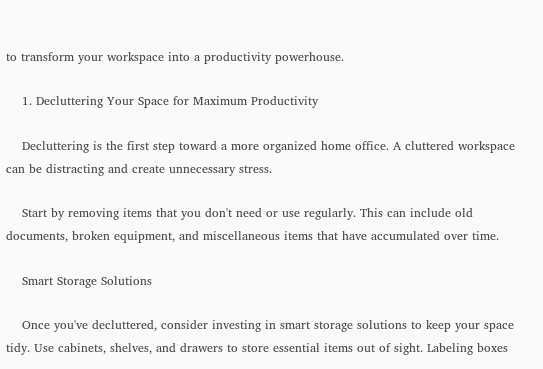to transform your workspace into a productivity powerhouse.

    1. Decluttering Your Space for Maximum Productivity

    Decluttering is the first step toward a more organized home office. A cluttered workspace can be distracting and create unnecessary stress.

    Start by removing items that you don't need or use regularly. This can include old documents, broken equipment, and miscellaneous items that have accumulated over time.

    Smart Storage Solutions

    Once you've decluttered, consider investing in smart storage solutions to keep your space tidy. Use cabinets, shelves, and drawers to store essential items out of sight. Labeling boxes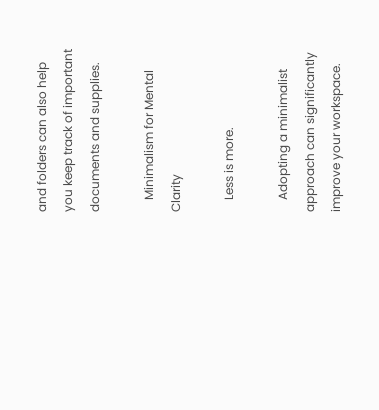and folders can also help you keep track of important documents and supplies.

    Minimalism for Mental Clarity

    Less is more.

    Adopting a minimalist approach can significantly improve your workspace.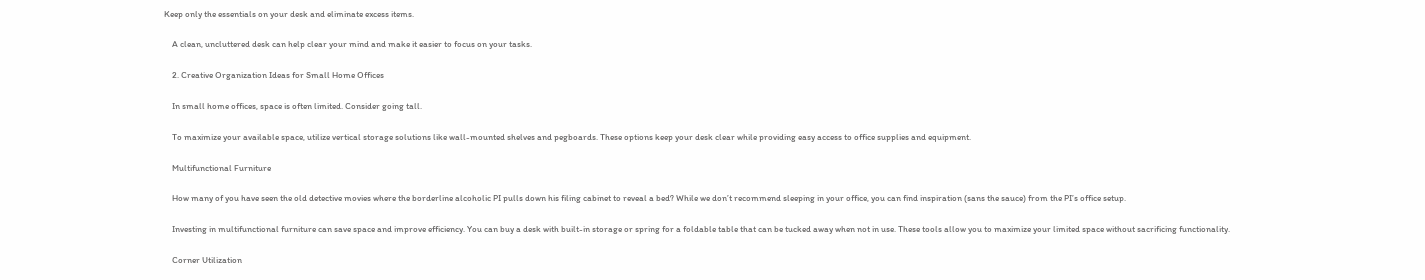Keep only the essentials on your desk and eliminate excess items.

    A clean, uncluttered desk can help clear your mind and make it easier to focus on your tasks.

    2. Creative Organization Ideas for Small Home Offices

    In small home offices, space is often limited. Consider going tall.

    To maximize your available space, utilize vertical storage solutions like wall-mounted shelves and pegboards. These options keep your desk clear while providing easy access to office supplies and equipment.

    Multifunctional Furniture

    How many of you have seen the old detective movies where the borderline alcoholic PI pulls down his filing cabinet to reveal a bed? While we don’t recommend sleeping in your office, you can find inspiration (sans the sauce) from the PI’s office setup.

    Investing in multifunctional furniture can save space and improve efficiency. You can buy a desk with built-in storage or spring for a foldable table that can be tucked away when not in use. These tools allow you to maximize your limited space without sacrificing functionality.

    Corner Utilization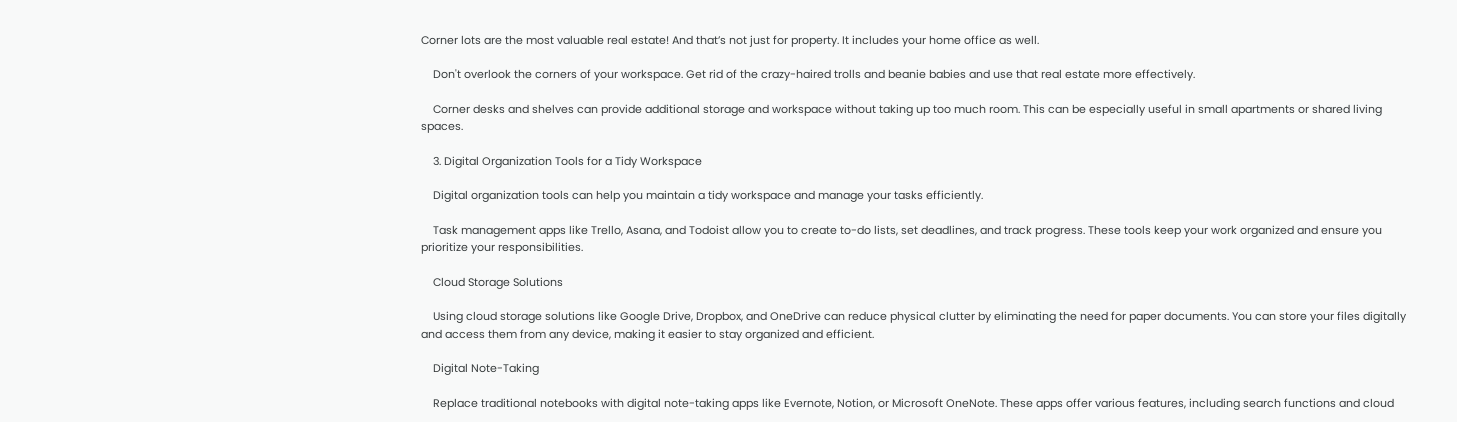Corner lots are the most valuable real estate! And that’s not just for property. It includes your home office as well.

    Don't overlook the corners of your workspace. Get rid of the crazy-haired trolls and beanie babies and use that real estate more effectively.

    Corner desks and shelves can provide additional storage and workspace without taking up too much room. This can be especially useful in small apartments or shared living spaces.

    3. Digital Organization Tools for a Tidy Workspace

    Digital organization tools can help you maintain a tidy workspace and manage your tasks efficiently.

    Task management apps like Trello, Asana, and Todoist allow you to create to-do lists, set deadlines, and track progress. These tools keep your work organized and ensure you prioritize your responsibilities.

    Cloud Storage Solutions

    Using cloud storage solutions like Google Drive, Dropbox, and OneDrive can reduce physical clutter by eliminating the need for paper documents. You can store your files digitally and access them from any device, making it easier to stay organized and efficient.

    Digital Note-Taking

    Replace traditional notebooks with digital note-taking apps like Evernote, Notion, or Microsoft OneNote. These apps offer various features, including search functions and cloud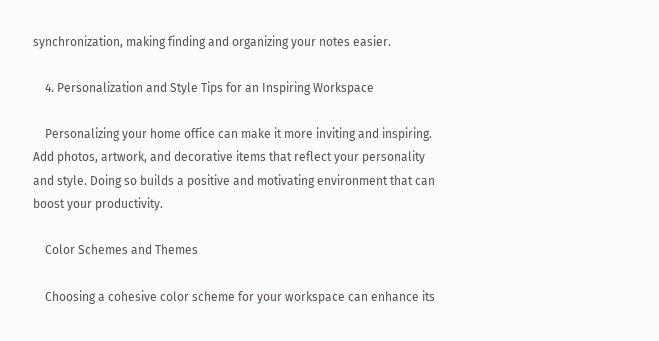synchronization, making finding and organizing your notes easier.

    4. Personalization and Style Tips for an Inspiring Workspace

    Personalizing your home office can make it more inviting and inspiring. Add photos, artwork, and decorative items that reflect your personality and style. Doing so builds a positive and motivating environment that can boost your productivity.

    Color Schemes and Themes

    Choosing a cohesive color scheme for your workspace can enhance its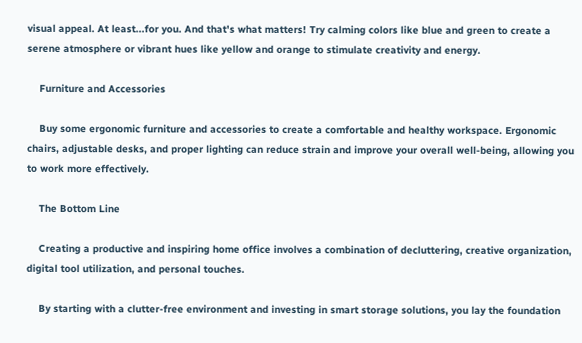visual appeal. At least...for you. And that's what matters! Try calming colors like blue and green to create a serene atmosphere or vibrant hues like yellow and orange to stimulate creativity and energy.

    Furniture and Accessories

    Buy some ergonomic furniture and accessories to create a comfortable and healthy workspace. Ergonomic chairs, adjustable desks, and proper lighting can reduce strain and improve your overall well-being, allowing you to work more effectively.

    The Bottom Line

    Creating a productive and inspiring home office involves a combination of decluttering, creative organization, digital tool utilization, and personal touches.

    By starting with a clutter-free environment and investing in smart storage solutions, you lay the foundation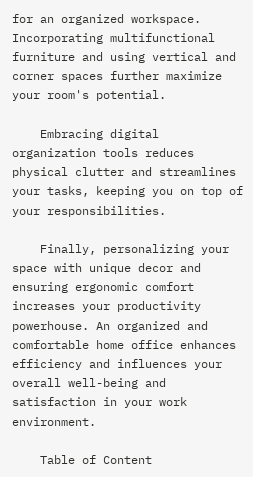for an organized workspace. Incorporating multifunctional furniture and using vertical and corner spaces further maximize your room's potential.

    Embracing digital organization tools reduces physical clutter and streamlines your tasks, keeping you on top of your responsibilities.

    Finally, personalizing your space with unique decor and ensuring ergonomic comfort increases your productivity powerhouse. An organized and comfortable home office enhances efficiency and influences your overall well-being and satisfaction in your work environment.

    Table of Content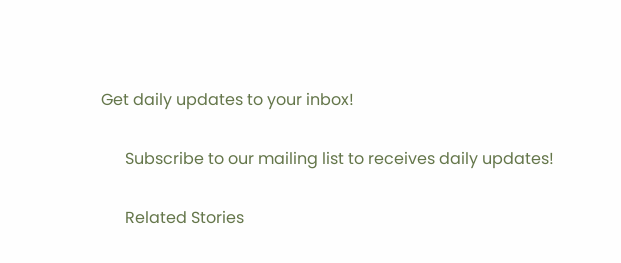Get daily updates to your inbox!

      Subscribe to our mailing list to receives daily updates!

      Related Stories